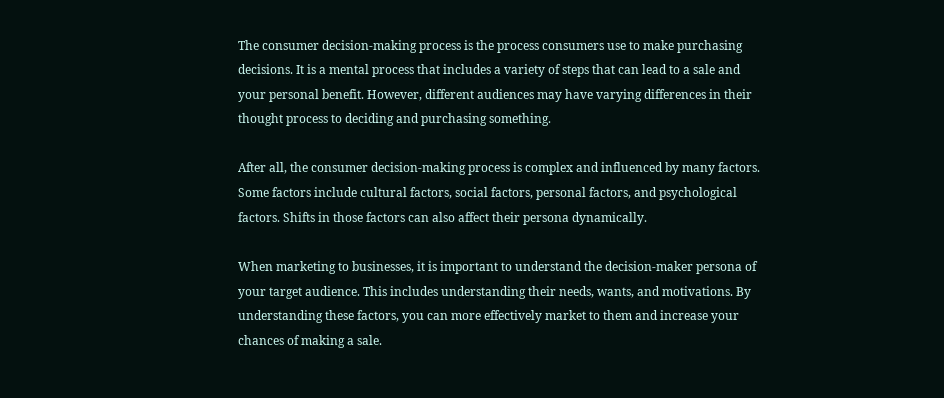The consumer decision-making process is the process consumers use to make purchasing decisions. It is a mental process that includes a variety of steps that can lead to a sale and your personal benefit. However, different audiences may have varying differences in their thought process to deciding and purchasing something.

After all, the consumer decision-making process is complex and influenced by many factors. Some factors include cultural factors, social factors, personal factors, and psychological factors. Shifts in those factors can also affect their persona dynamically.

When marketing to businesses, it is important to understand the decision-maker persona of your target audience. This includes understanding their needs, wants, and motivations. By understanding these factors, you can more effectively market to them and increase your chances of making a sale.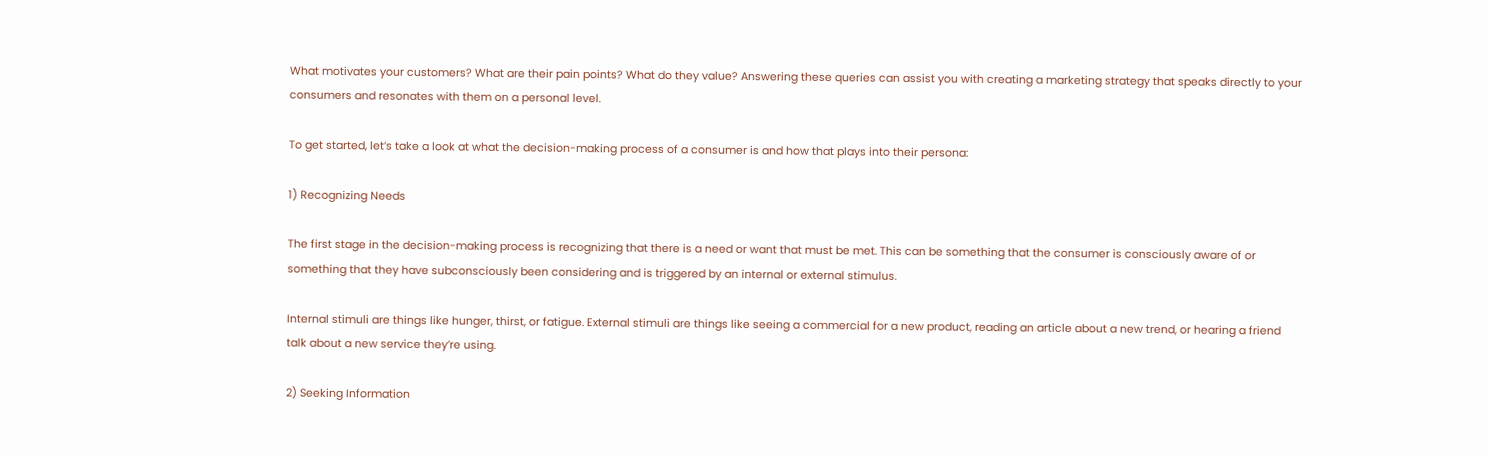What motivates your customers? What are their pain points? What do they value? Answering these queries can assist you with creating a marketing strategy that speaks directly to your consumers and resonates with them on a personal level.

To get started, let’s take a look at what the decision-making process of a consumer is and how that plays into their persona:

1) Recognizing Needs

The first stage in the decision-making process is recognizing that there is a need or want that must be met. This can be something that the consumer is consciously aware of or something that they have subconsciously been considering and is triggered by an internal or external stimulus.

Internal stimuli are things like hunger, thirst, or fatigue. External stimuli are things like seeing a commercial for a new product, reading an article about a new trend, or hearing a friend talk about a new service they’re using.

2) Seeking Information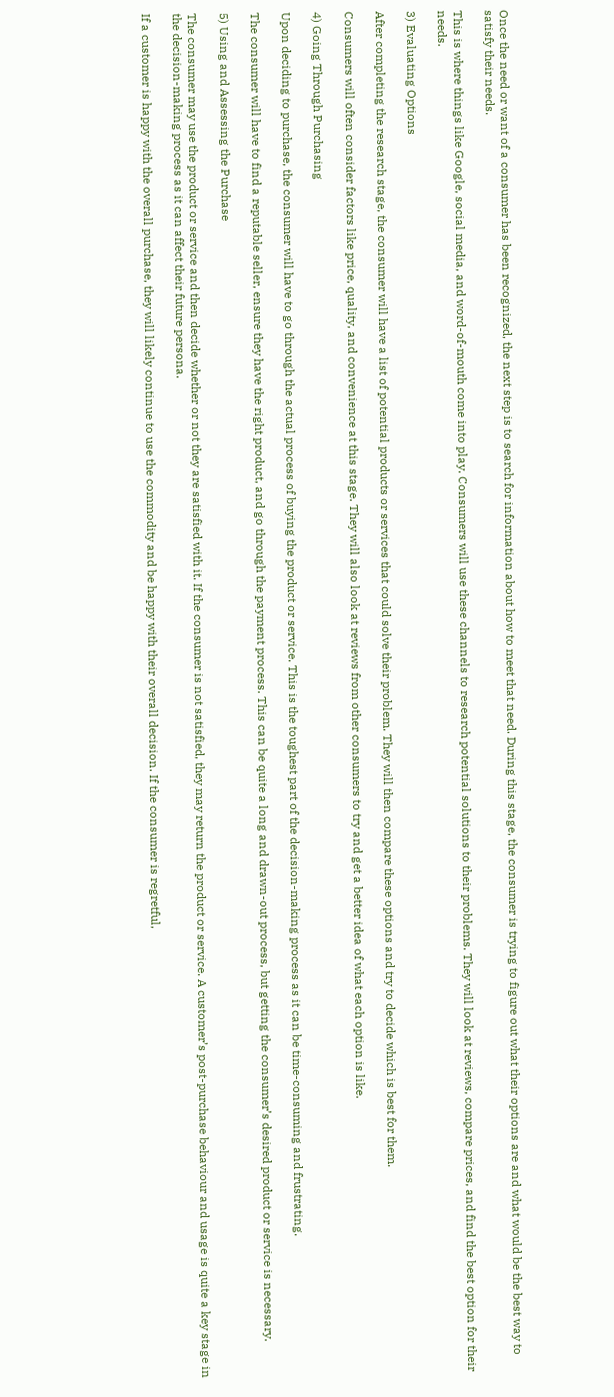Once the need or want of a consumer has been recognized, the next step is to search for information about how to meet that need. During this stage, the consumer is trying to figure out what their options are and what would be the best way to satisfy their needs.

This is where things like Google, social media, and word-of-mouth come into play. Consumers will use these channels to research potential solutions to their problems. They will look at reviews, compare prices, and find the best option for their needs.

3) Evaluating Options

After completing the research stage, the consumer will have a list of potential products or services that could solve their problem. They will then compare these options and try to decide which is best for them.

Consumers will often consider factors like price, quality, and convenience at this stage. They will also look at reviews from other consumers to try and get a better idea of what each option is like.

4) Going Through Purchasing

Upon deciding to purchase, the consumer will have to go through the actual process of buying the product or service. This is the toughest part of the decision-making process as it can be time-consuming and frustrating.

The consumer will have to find a reputable seller, ensure they have the right product, and go through the payment process. This can be quite a long and drawn-out process, but getting the consumer’s desired product or service is necessary.

5) Using and Assessing the Purchase

The consumer may use the product or service and then decide whether or not they are satisfied with it. If the consumer is not satisfied, they may return the product or service. A customer’s post-purchase behaviour and usage is quite a key stage in the decision-making process as it can affect their future persona.

If a customer is happy with the overall purchase, they will likely continue to use the commodity and be happy with their overall decision. If the consumer is regretful,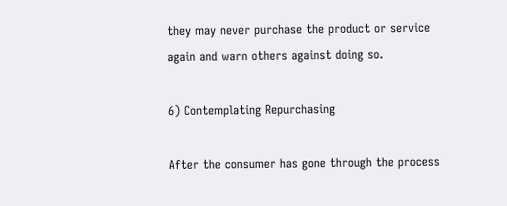they may never purchase the product or service again and warn others against doing so.

6) Contemplating Repurchasing

After the consumer has gone through the process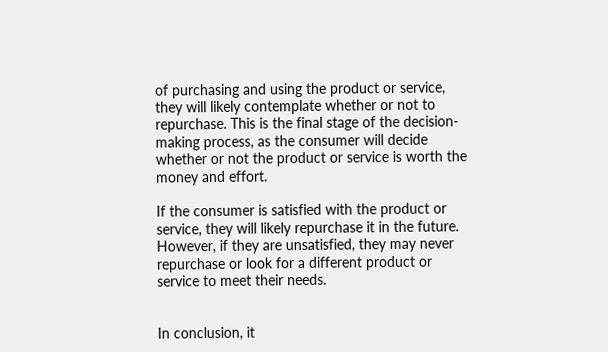of purchasing and using the product or service, they will likely contemplate whether or not to repurchase. This is the final stage of the decision-making process, as the consumer will decide whether or not the product or service is worth the money and effort.

If the consumer is satisfied with the product or service, they will likely repurchase it in the future. However, if they are unsatisfied, they may never repurchase or look for a different product or service to meet their needs.


In conclusion, it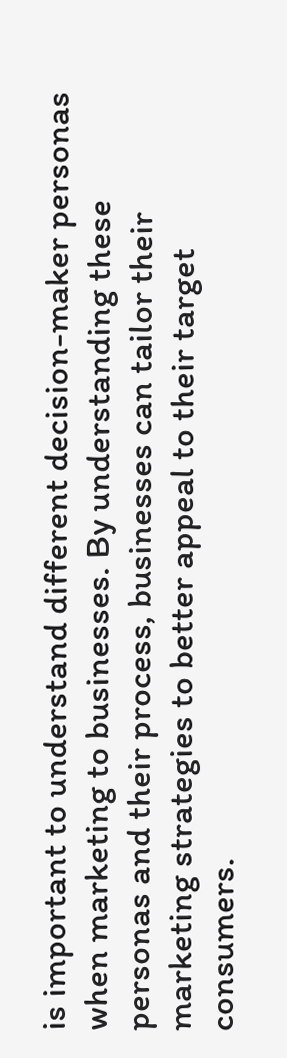is important to understand different decision-maker personas when marketing to businesses. By understanding these personas and their process, businesses can tailor their marketing strategies to better appeal to their target consumers.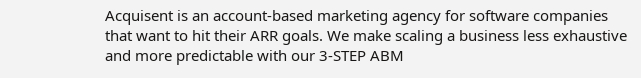Acquisent is an account-based marketing agency for software companies that want to hit their ARR goals. We make scaling a business less exhaustive and more predictable with our 3-STEP ABM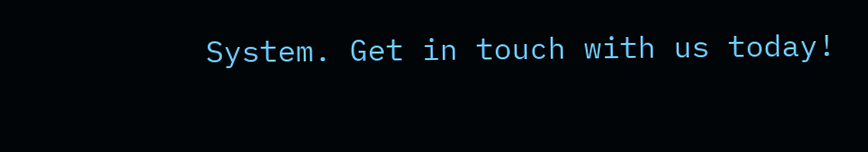System. Get in touch with us today!